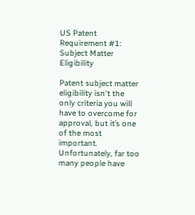US Patent Requirement #1: Subject Matter Eligibility

Patent subject matter eligibility isn't the only criteria you will have to overcome for approval, but it’s one of the most important. Unfortunately, far too many people have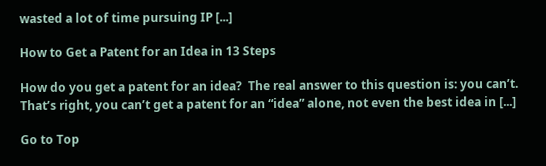wasted a lot of time pursuing IP [...]

How to Get a Patent for an Idea in 13 Steps

How do you get a patent for an idea?  The real answer to this question is: you can’t. That’s right, you can’t get a patent for an “idea” alone, not even the best idea in [...]

Go to Top